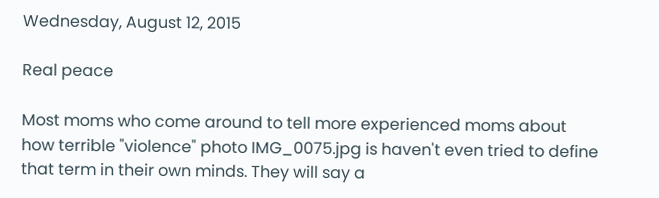Wednesday, August 12, 2015

Real peace

Most moms who come around to tell more experienced moms about how terrible "violence" photo IMG_0075.jpg is haven't even tried to define that term in their own minds. They will say a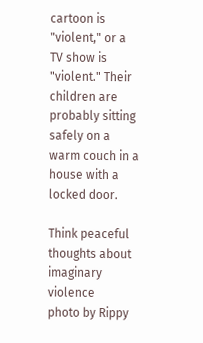cartoon is "violent," or a TV show is "violent." Their children are probably sitting safely on a warm couch in a house with a locked door.

Think peaceful thoughts about imaginary violence
photo by Rippy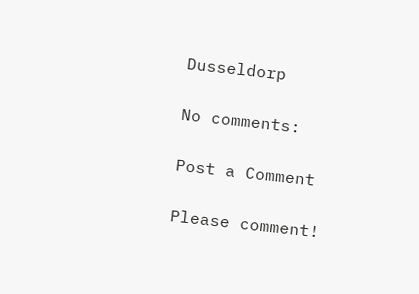Dusseldorp

No comments:

Post a Comment

Please comment!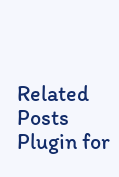Related Posts Plugin for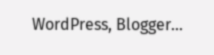WordPress, Blogger...